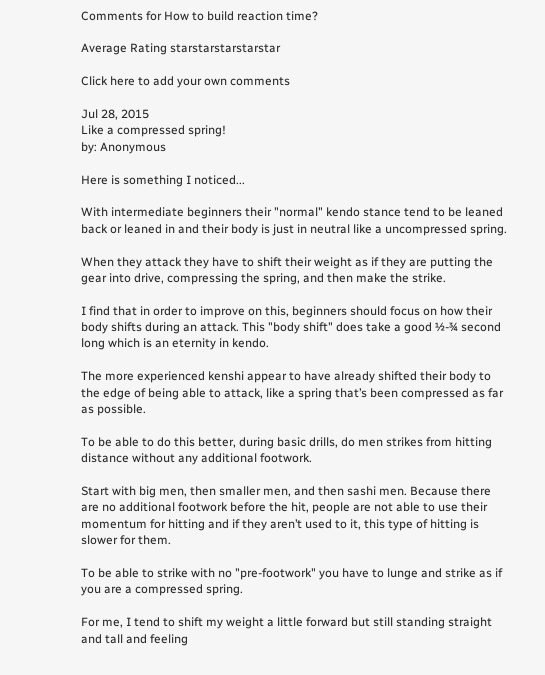Comments for How to build reaction time?

Average Rating starstarstarstarstar

Click here to add your own comments

Jul 28, 2015
Like a compressed spring!
by: Anonymous

Here is something I noticed...

With intermediate beginners their "normal" kendo stance tend to be leaned back or leaned in and their body is just in neutral like a uncompressed spring.

When they attack they have to shift their weight as if they are putting the gear into drive, compressing the spring, and then make the strike.

I find that in order to improve on this, beginners should focus on how their body shifts during an attack. This "body shift" does take a good ½-¾ second long which is an eternity in kendo.

The more experienced kenshi appear to have already shifted their body to the edge of being able to attack, like a spring that’s been compressed as far as possible.

To be able to do this better, during basic drills, do men strikes from hitting distance without any additional footwork.

Start with big men, then smaller men, and then sashi men. Because there are no additional footwork before the hit, people are not able to use their momentum for hitting and if they aren’t used to it, this type of hitting is slower for them.

To be able to strike with no "pre-footwork" you have to lunge and strike as if you are a compressed spring.

For me, I tend to shift my weight a little forward but still standing straight and tall and feeling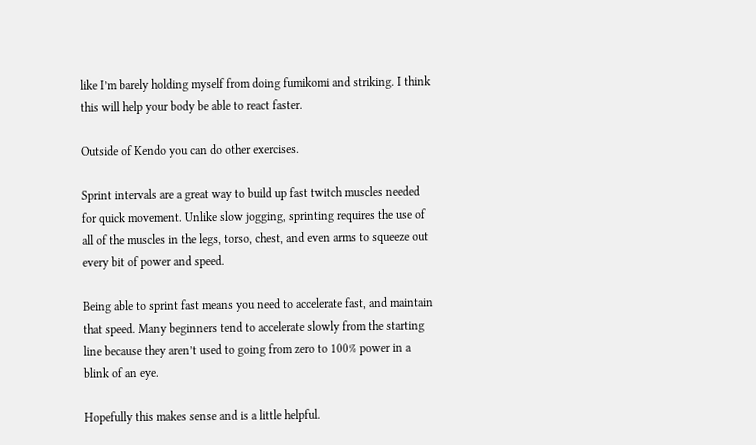like I’m barely holding myself from doing fumikomi and striking. I think this will help your body be able to react faster.

Outside of Kendo you can do other exercises.

Sprint intervals are a great way to build up fast twitch muscles needed for quick movement. Unlike slow jogging, sprinting requires the use of all of the muscles in the legs, torso, chest, and even arms to squeeze out every bit of power and speed.

Being able to sprint fast means you need to accelerate fast, and maintain that speed. Many beginners tend to accelerate slowly from the starting line because they aren’t used to going from zero to 100% power in a blink of an eye.

Hopefully this makes sense and is a little helpful.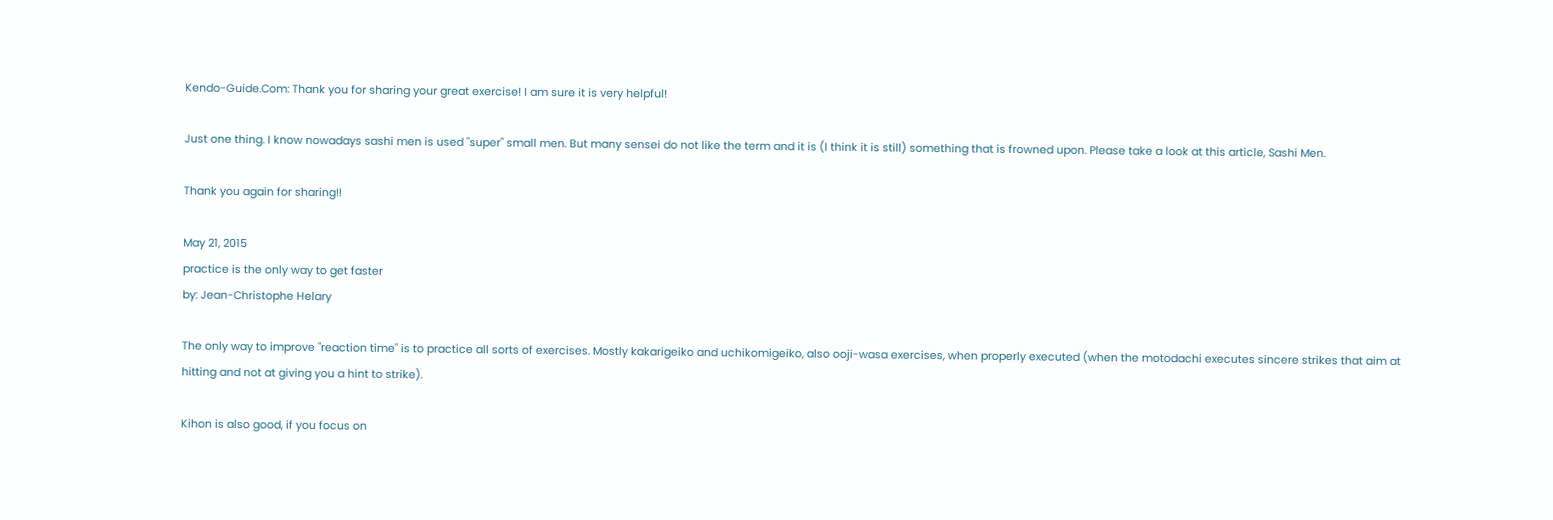Kendo-Guide.Com: Thank you for sharing your great exercise! I am sure it is very helpful!

Just one thing. I know nowadays sashi men is used "super" small men. But many sensei do not like the term and it is (I think it is still) something that is frowned upon. Please take a look at this article, Sashi Men.

Thank you again for sharing!!

May 21, 2015
practice is the only way to get faster
by: Jean-Christophe Helary

The only way to improve "reaction time" is to practice all sorts of exercises. Mostly kakarigeiko and uchikomigeiko, also ooji-wasa exercises, when properly executed (when the motodachi executes sincere strikes that aim at hitting and not at giving you a hint to strike).

Kihon is also good, if you focus on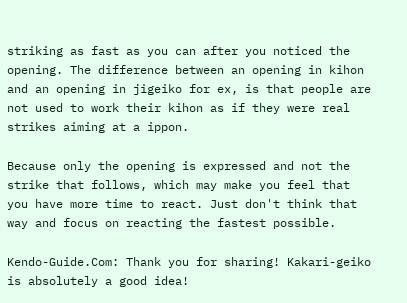striking as fast as you can after you noticed the opening. The difference between an opening in kihon and an opening in jigeiko for ex, is that people are not used to work their kihon as if they were real strikes aiming at a ippon.

Because only the opening is expressed and not the strike that follows, which may make you feel that you have more time to react. Just don't think that way and focus on reacting the fastest possible.

Kendo-Guide.Com: Thank you for sharing! Kakari-geiko is absolutely a good idea!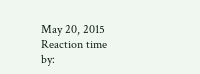May 20, 2015
Reaction time
by: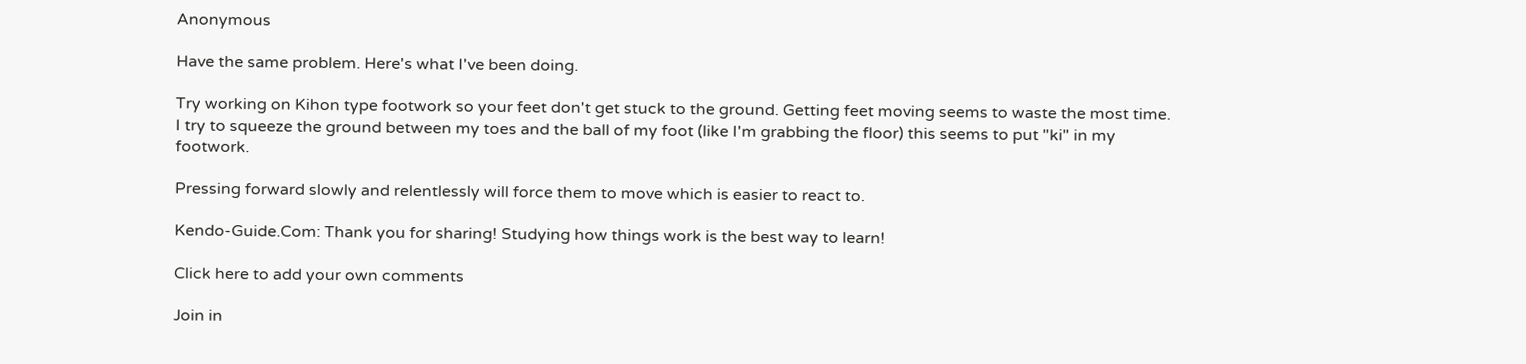Anonymous

Have the same problem. Here's what I've been doing.

Try working on Kihon type footwork so your feet don't get stuck to the ground. Getting feet moving seems to waste the most time. I try to squeeze the ground between my toes and the ball of my foot (like I'm grabbing the floor) this seems to put "ki" in my footwork.

Pressing forward slowly and relentlessly will force them to move which is easier to react to.

Kendo-Guide.Com: Thank you for sharing! Studying how things work is the best way to learn!

Click here to add your own comments

Join in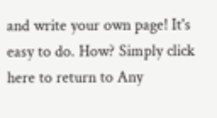and write your own page! It's easy to do. How? Simply click here to return to Any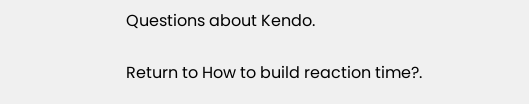Questions about Kendo.

Return to How to build reaction time?.